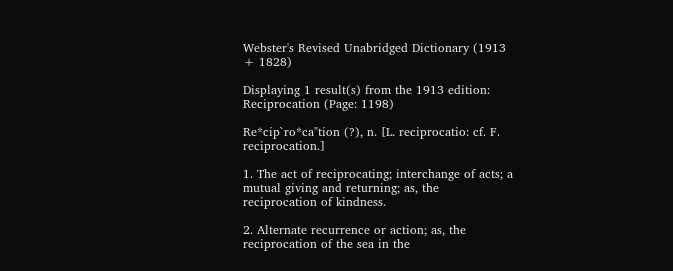Webster's Revised Unabridged Dictionary (1913 + 1828)

Displaying 1 result(s) from the 1913 edition:
Reciprocation (Page: 1198)

Re*cip`ro*ca"tion (?), n. [L. reciprocatio: cf. F. reciprocation.]

1. The act of reciprocating; interchange of acts; a mutual giving and returning; as, the reciprocation of kindness.

2. Alternate recurrence or action; as, the reciprocation of the sea in the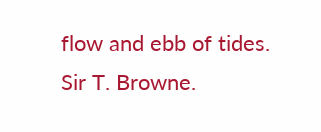flow and ebb of tides. Sir T. Browne.